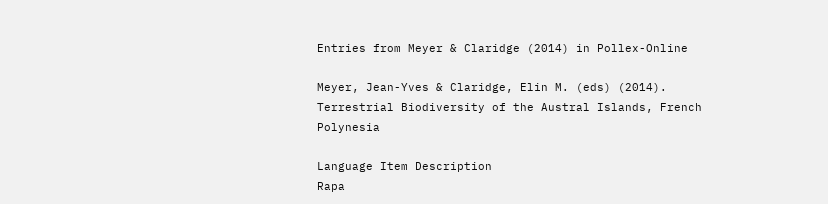Entries from Meyer & Claridge (2014) in Pollex-Online

Meyer, Jean-Yves & Claridge, Elin M. (eds) (2014). Terrestrial Biodiversity of the Austral Islands, French Polynesia

Language Item Description
Rapa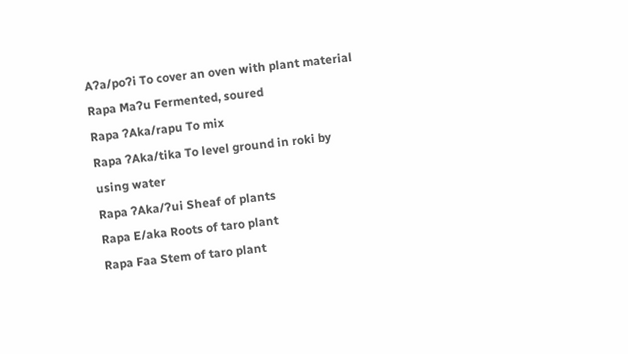Aʔa/poʔi To cover an oven with plant material
Rapa Maʔu Fermented, soured
Rapa ʔAka/rapu To mix
Rapa ʔAka/tika To level ground in roki by using water
Rapa ʔAka/ʔui Sheaf of plants
Rapa E/aka Roots of taro plant
Rapa Faa Stem of taro plant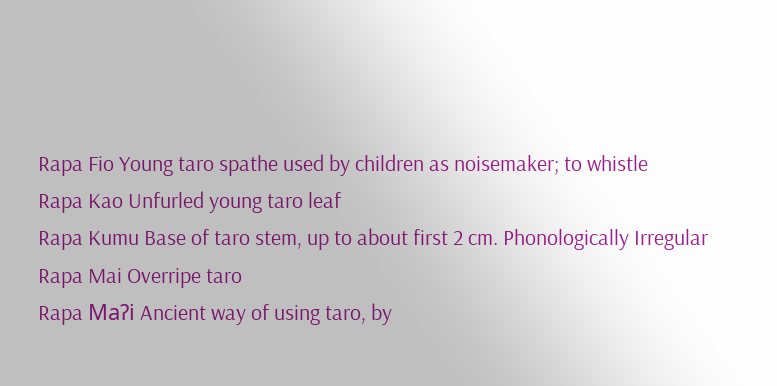Rapa Fio Young taro spathe used by children as noisemaker; to whistle
Rapa Kao Unfurled young taro leaf
Rapa Kumu Base of taro stem, up to about first 2 cm. Phonologically Irregular
Rapa Mai Overripe taro
Rapa Maʔi Ancient way of using taro, by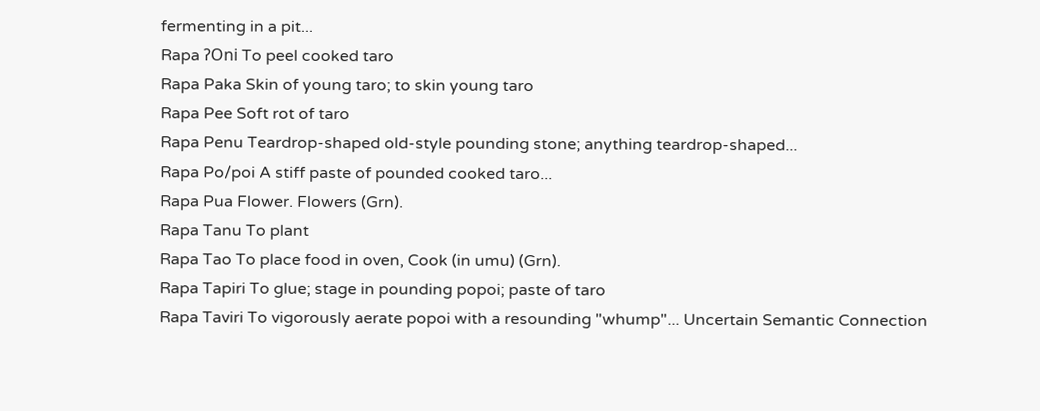fermenting in a pit...
Rapa ʔOni To peel cooked taro
Rapa Paka Skin of young taro; to skin young taro
Rapa Pee Soft rot of taro
Rapa Penu Teardrop-shaped old-style pounding stone; anything teardrop-shaped...
Rapa Po/poi A stiff paste of pounded cooked taro...
Rapa Pua Flower. Flowers (Grn).
Rapa Tanu To plant
Rapa Tao To place food in oven, Cook (in umu) (Grn).
Rapa Tapiri To glue; stage in pounding popoi; paste of taro
Rapa Taviri To vigorously aerate popoi with a resounding "whump"... Uncertain Semantic Connection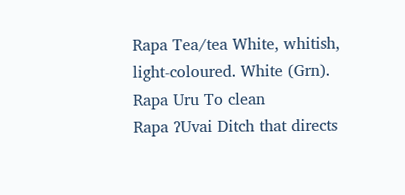Rapa Tea/tea White, whitish, light-coloured. White (Grn).
Rapa Uru To clean
Rapa ʔUvai Ditch that directs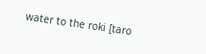water to the roki [taro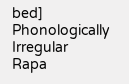bed] Phonologically Irregular
Rapa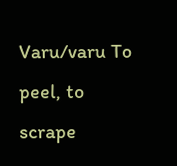Varu/varu To peel, to scrape